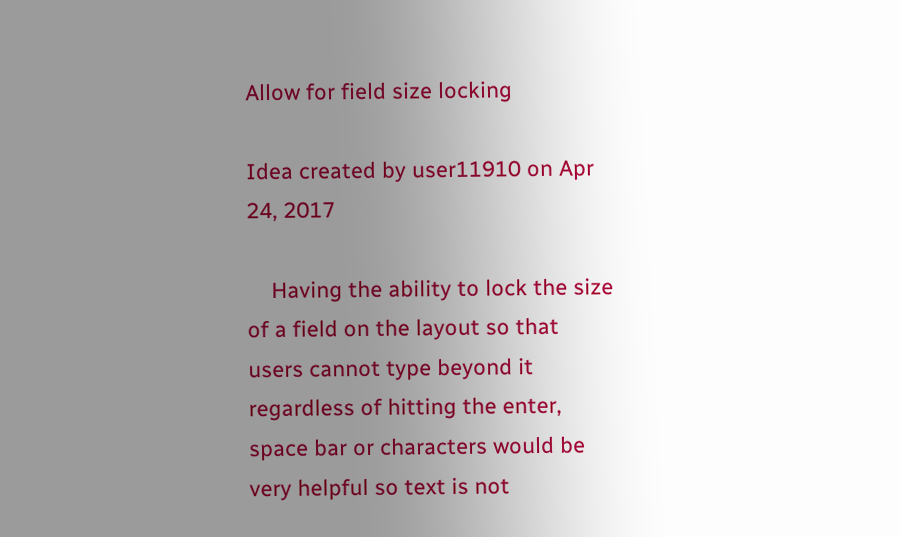Allow for field size locking

Idea created by user11910 on Apr 24, 2017

    Having the ability to lock the size of a field on the layout so that users cannot type beyond it regardless of hitting the enter, space bar or characters would be very helpful so text is not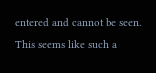entered and cannot be seen.  This seems like such a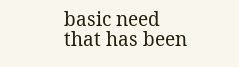basic need that has been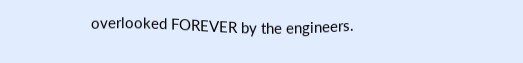overlooked FOREVER by the engineers.